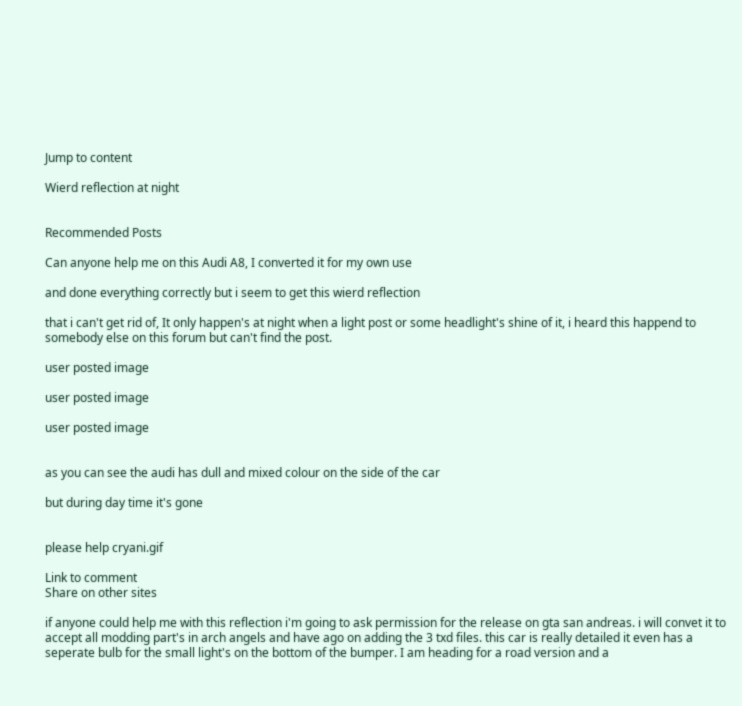Jump to content

Wierd reflection at night


Recommended Posts

Can anyone help me on this Audi A8, I converted it for my own use

and done everything correctly but i seem to get this wierd reflection

that i can't get rid of, It only happen's at night when a light post or some headlight's shine of it, i heard this happend to somebody else on this forum but can't find the post.

user posted image

user posted image

user posted image


as you can see the audi has dull and mixed colour on the side of the car

but during day time it's gone


please help cryani.gif

Link to comment
Share on other sites

if anyone could help me with this reflection i'm going to ask permission for the release on gta san andreas. i will convet it to accept all modding part's in arch angels and have ago on adding the 3 txd files. this car is really detailed it even has a seperate bulb for the small light's on the bottom of the bumper. I am heading for a road version and a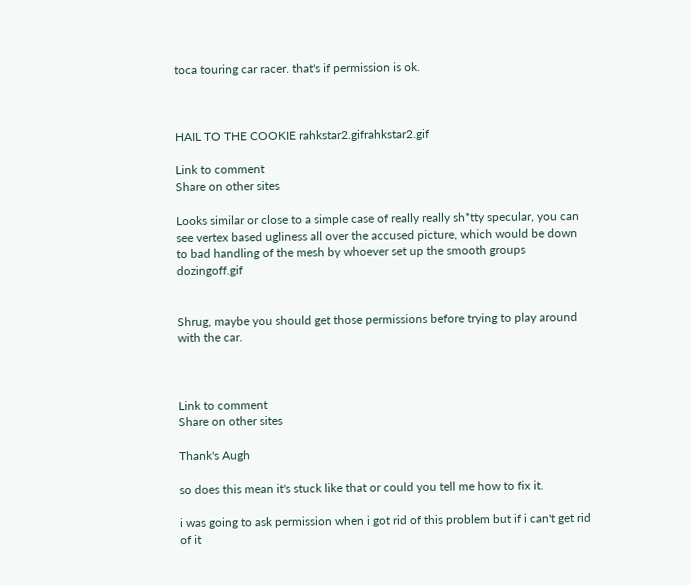toca touring car racer. that's if permission is ok.



HAIL TO THE COOKIE rahkstar2.gifrahkstar2.gif

Link to comment
Share on other sites

Looks similar or close to a simple case of really really sh*tty specular, you can see vertex based ugliness all over the accused picture, which would be down to bad handling of the mesh by whoever set up the smooth groups dozingoff.gif


Shrug, maybe you should get those permissions before trying to play around with the car.



Link to comment
Share on other sites

Thank's Augh

so does this mean it's stuck like that or could you tell me how to fix it.

i was going to ask permission when i got rid of this problem but if i can't get rid of it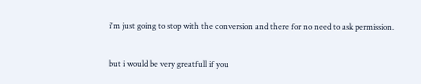i'm just going to stop with the conversion and there for no need to ask permission.


but i would be very greatfull if you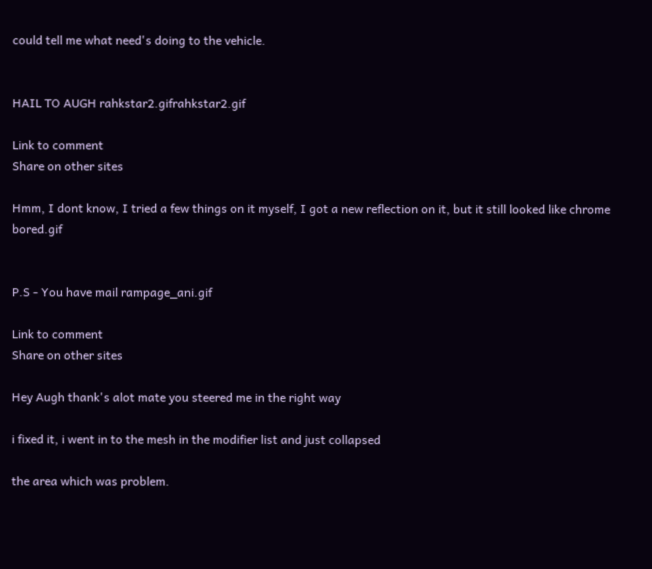could tell me what need's doing to the vehicle.


HAIL TO AUGH rahkstar2.gifrahkstar2.gif

Link to comment
Share on other sites

Hmm, I dont know, I tried a few things on it myself, I got a new reflection on it, but it still looked like chrome bored.gif


P.S - You have mail rampage_ani.gif

Link to comment
Share on other sites

Hey Augh thank's alot mate you steered me in the right way

i fixed it, i went in to the mesh in the modifier list and just collapsed

the area which was problem.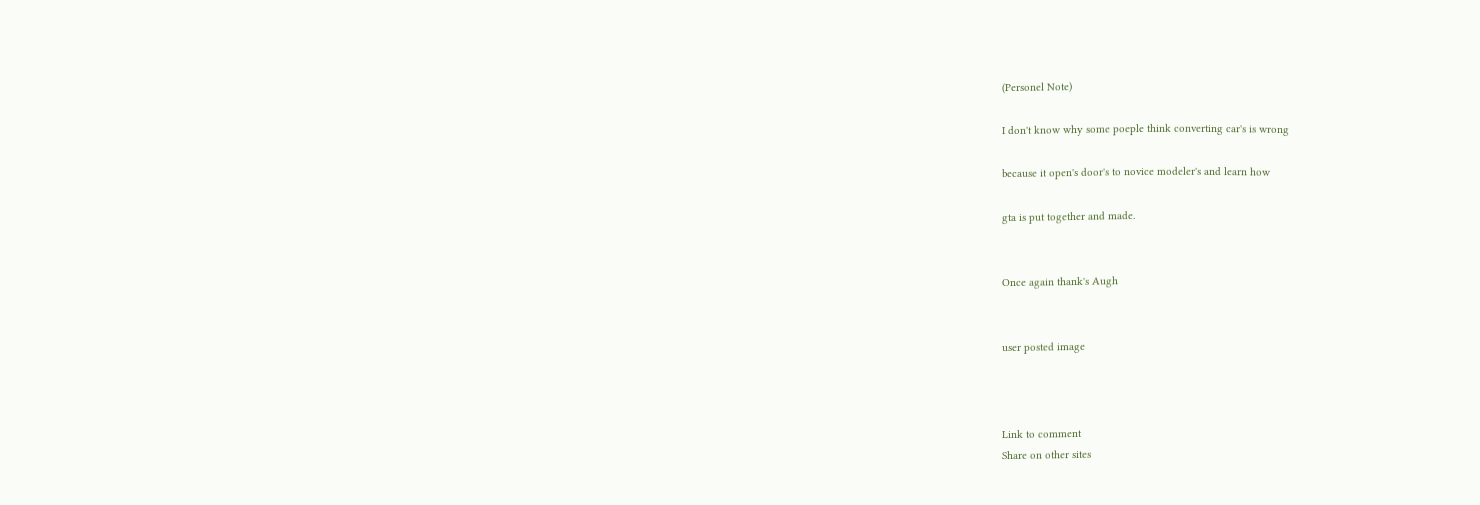(Personel Note)

I don't know why some poeple think converting car's is wrong

because it open's door's to novice modeler's and learn how

gta is put together and made.


Once again thank's Augh


user posted image



Link to comment
Share on other sites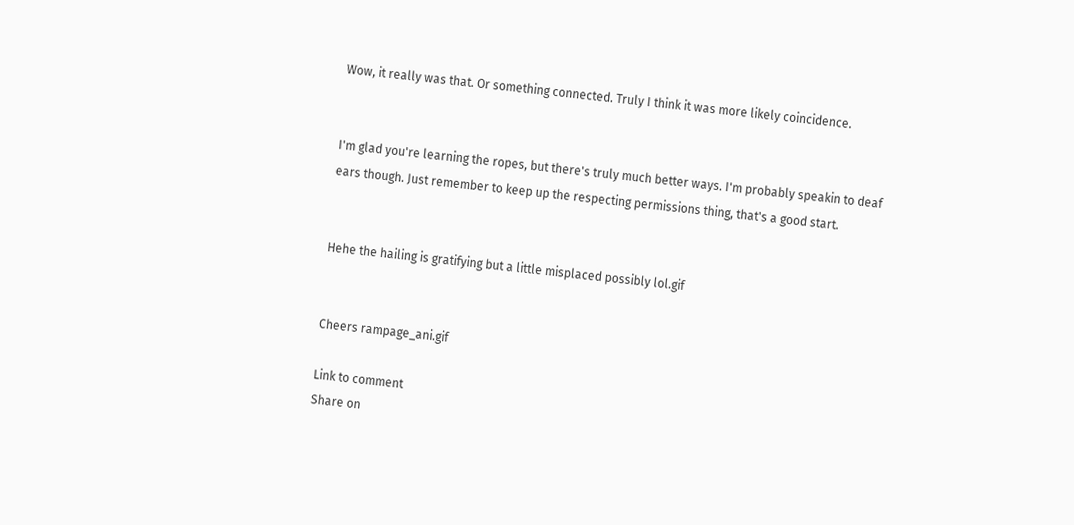Wow, it really was that. Or something connected. Truly I think it was more likely coincidence.


I'm glad you're learning the ropes, but there's truly much better ways. I'm probably speakin to deaf ears though. Just remember to keep up the respecting permissions thing, that's a good start.


Hehe the hailing is gratifying but a little misplaced possibly lol.gif


Cheers rampage_ani.gif

Link to comment
Share on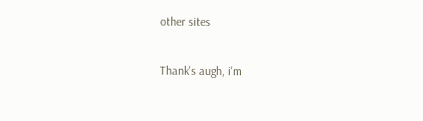other sites

Thank's augh, i'm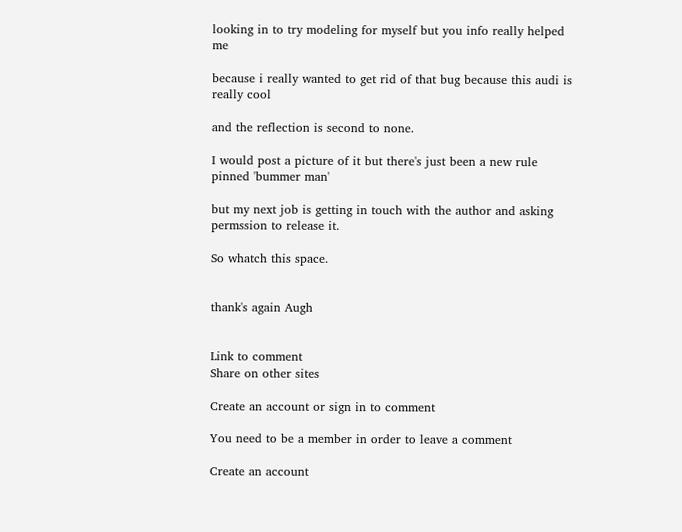looking in to try modeling for myself but you info really helped me

because i really wanted to get rid of that bug because this audi is really cool

and the reflection is second to none.

I would post a picture of it but there's just been a new rule pinned 'bummer man'

but my next job is getting in touch with the author and asking permssion to release it.

So whatch this space.


thank's again Augh


Link to comment
Share on other sites

Create an account or sign in to comment

You need to be a member in order to leave a comment

Create an account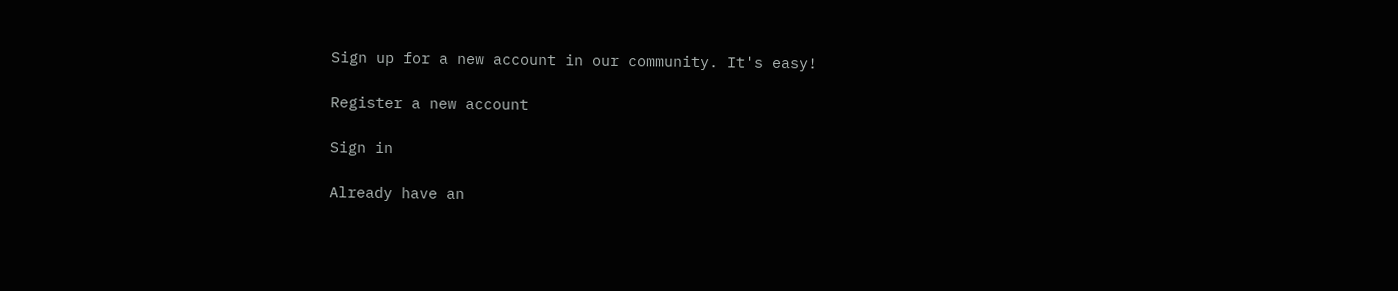Sign up for a new account in our community. It's easy!

Register a new account

Sign in

Already have an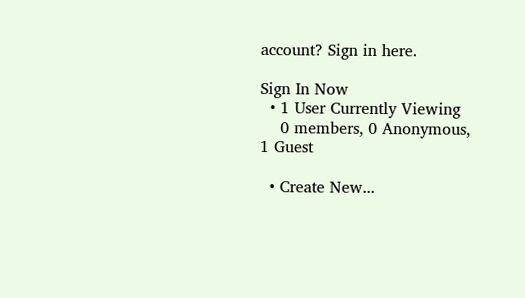account? Sign in here.

Sign In Now
  • 1 User Currently Viewing
    0 members, 0 Anonymous, 1 Guest

  • Create New...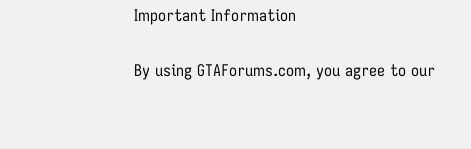Important Information

By using GTAForums.com, you agree to our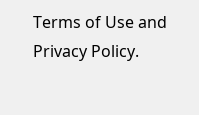Terms of Use and Privacy Policy.